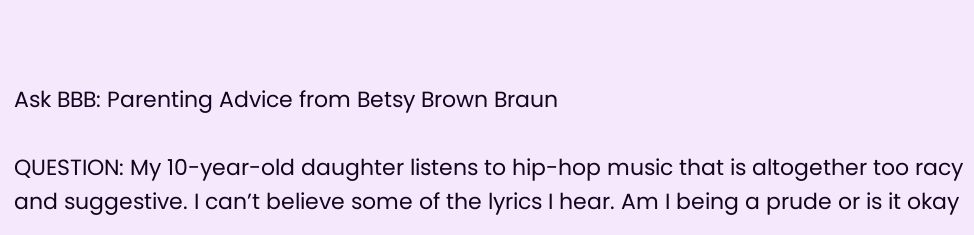Ask BBB: Parenting Advice from Betsy Brown Braun

QUESTION: My 10-year-old daughter listens to hip-hop music that is altogether too racy and suggestive. I can’t believe some of the lyrics I hear. Am I being a prude or is it okay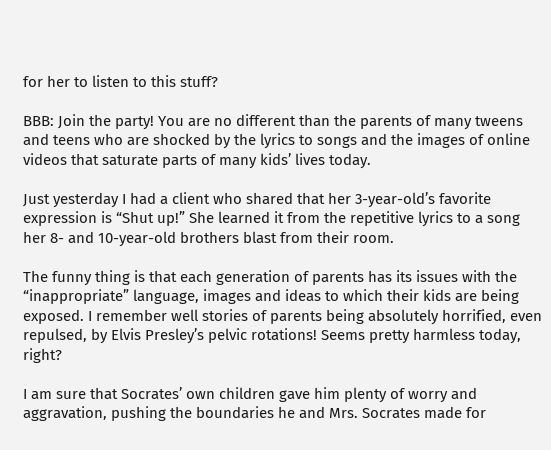for her to listen to this stuff?

BBB: Join the party! You are no different than the parents of many tweens and teens who are shocked by the lyrics to songs and the images of online videos that saturate parts of many kids’ lives today.

Just yesterday I had a client who shared that her 3-year-old’s favorite expression is “Shut up!” She learned it from the repetitive lyrics to a song her 8- and 10-year-old brothers blast from their room.

The funny thing is that each generation of parents has its issues with the “inappropriate” language, images and ideas to which their kids are being exposed. I remember well stories of parents being absolutely horrified, even repulsed, by Elvis Presley’s pelvic rotations! Seems pretty harmless today, right?

I am sure that Socrates’ own children gave him plenty of worry and aggravation, pushing the boundaries he and Mrs. Socrates made for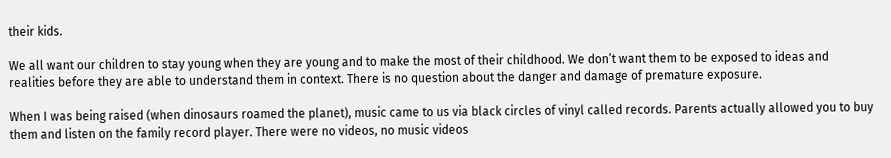their kids.

We all want our children to stay young when they are young and to make the most of their childhood. We don’t want them to be exposed to ideas and realities before they are able to understand them in context. There is no question about the danger and damage of premature exposure.

When I was being raised (when dinosaurs roamed the planet), music came to us via black circles of vinyl called records. Parents actually allowed you to buy them and listen on the family record player. There were no videos, no music videos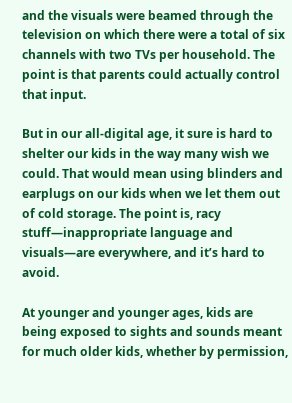and the visuals were beamed through the television on which there were a total of six channels with two TVs per household. The point is that parents could actually control that input.

But in our all-digital age, it sure is hard to shelter our kids in the way many wish we could. That would mean using blinders and earplugs on our kids when we let them out of cold storage. The point is, racy stuff—inappropriate language and visuals—are everywhere, and it’s hard to avoid.

At younger and younger ages, kids are being exposed to sights and sounds meant for much older kids, whether by permission,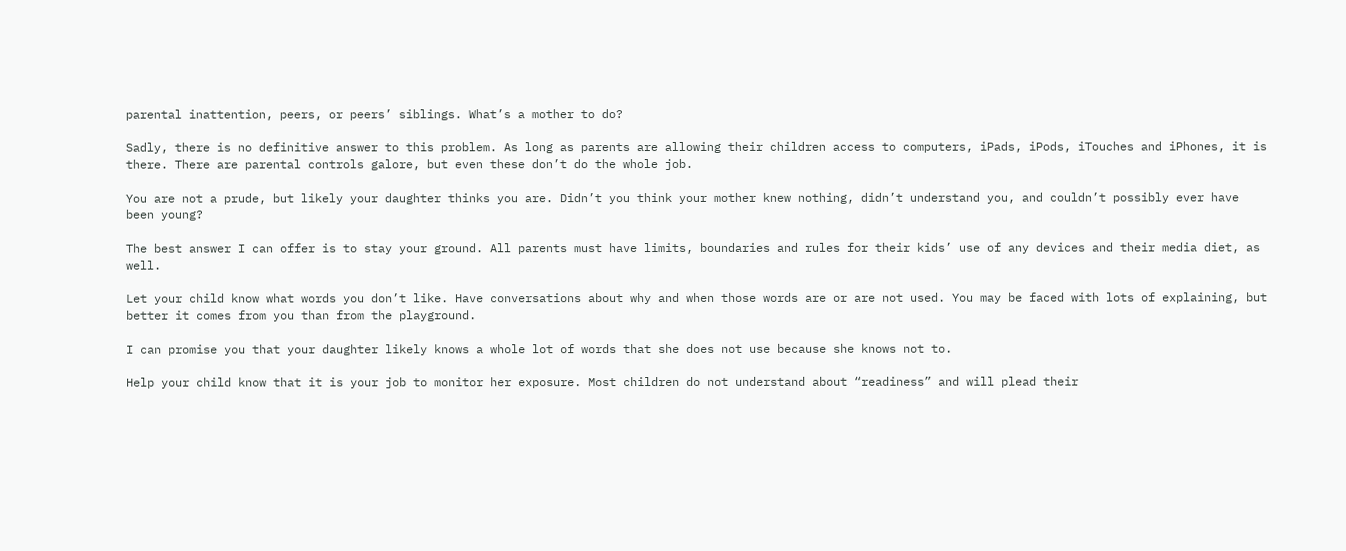parental inattention, peers, or peers’ siblings. What’s a mother to do?

Sadly, there is no definitive answer to this problem. As long as parents are allowing their children access to computers, iPads, iPods, iTouches and iPhones, it is there. There are parental controls galore, but even these don’t do the whole job.

You are not a prude, but likely your daughter thinks you are. Didn’t you think your mother knew nothing, didn’t understand you, and couldn’t possibly ever have been young?

The best answer I can offer is to stay your ground. All parents must have limits, boundaries and rules for their kids’ use of any devices and their media diet, as well.

Let your child know what words you don’t like. Have conversations about why and when those words are or are not used. You may be faced with lots of explaining, but better it comes from you than from the playground.

I can promise you that your daughter likely knows a whole lot of words that she does not use because she knows not to.

Help your child know that it is your job to monitor her exposure. Most children do not understand about “readiness” and will plead their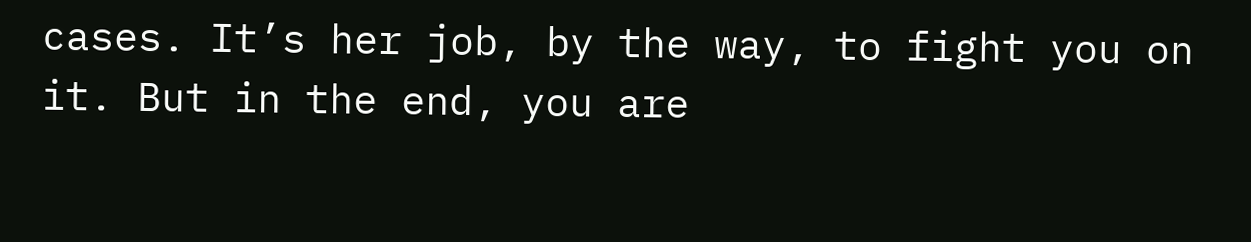cases. It’s her job, by the way, to fight you on it. But in the end, you are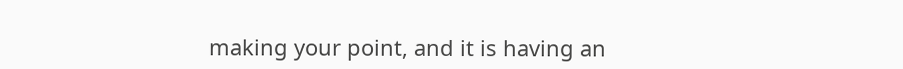making your point, and it is having an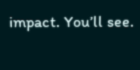impact. You’ll see.